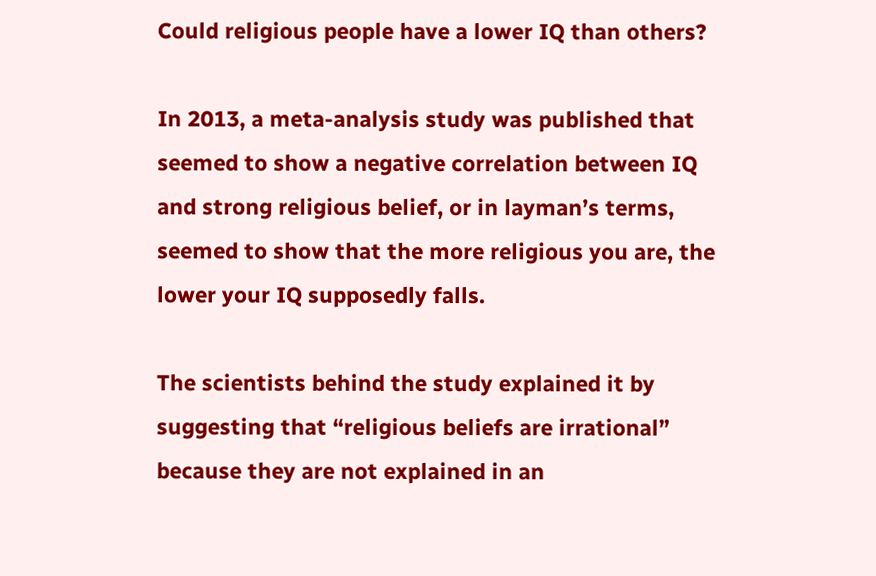Could religious people have a lower IQ than others?

In 2013, a meta-analysis study was published that seemed to show a negative correlation between IQ and strong religious belief, or in layman’s terms, seemed to show that the more religious you are, the lower your IQ supposedly falls.

The scientists behind the study explained it by suggesting that “religious beliefs are irrational” because they are not explained in an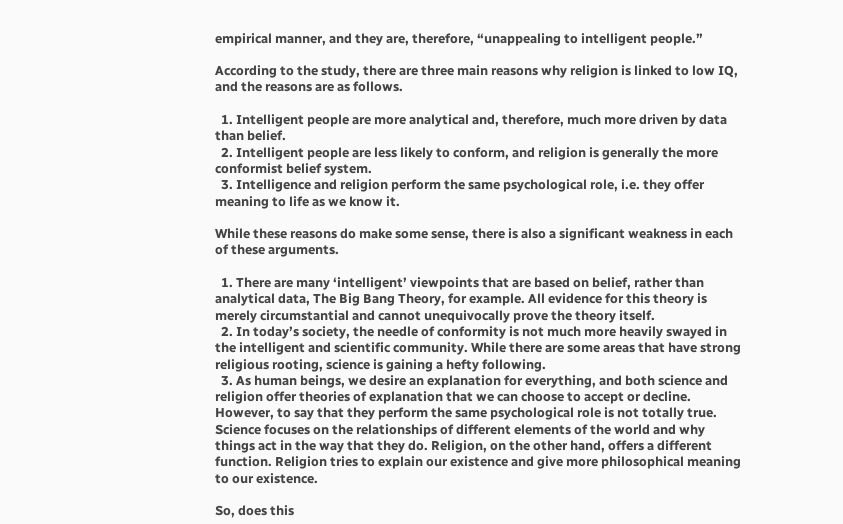empirical manner, and they are, therefore, “unappealing to intelligent people.”

According to the study, there are three main reasons why religion is linked to low IQ, and the reasons are as follows.

  1. Intelligent people are more analytical and, therefore, much more driven by data than belief.
  2. Intelligent people are less likely to conform, and religion is generally the more conformist belief system.
  3. Intelligence and religion perform the same psychological role, i.e. they offer meaning to life as we know it.

While these reasons do make some sense, there is also a significant weakness in each of these arguments.

  1. There are many ‘intelligent’ viewpoints that are based on belief, rather than analytical data, The Big Bang Theory, for example. All evidence for this theory is merely circumstantial and cannot unequivocally prove the theory itself.
  2. In today’s society, the needle of conformity is not much more heavily swayed in the intelligent and scientific community. While there are some areas that have strong religious rooting, science is gaining a hefty following.
  3. As human beings, we desire an explanation for everything, and both science and religion offer theories of explanation that we can choose to accept or decline. However, to say that they perform the same psychological role is not totally true. Science focuses on the relationships of different elements of the world and why things act in the way that they do. Religion, on the other hand, offers a different function. Religion tries to explain our existence and give more philosophical meaning to our existence.

So, does this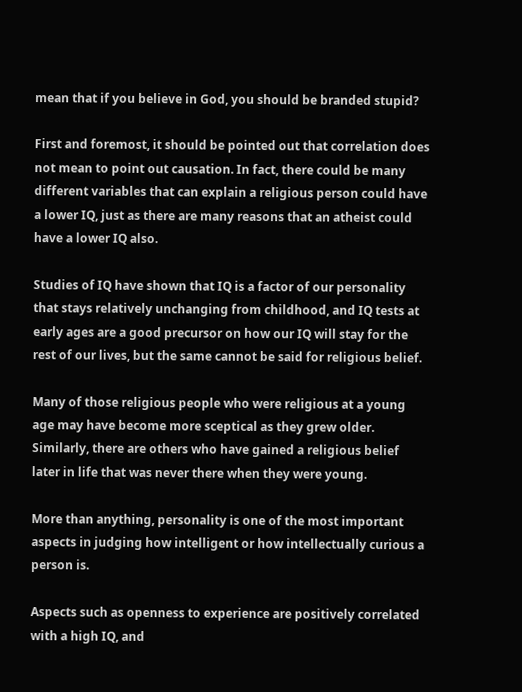mean that if you believe in God, you should be branded stupid?

First and foremost, it should be pointed out that correlation does not mean to point out causation. In fact, there could be many different variables that can explain a religious person could have a lower IQ, just as there are many reasons that an atheist could have a lower IQ also.

Studies of IQ have shown that IQ is a factor of our personality that stays relatively unchanging from childhood, and IQ tests at early ages are a good precursor on how our IQ will stay for the rest of our lives, but the same cannot be said for religious belief.

Many of those religious people who were religious at a young age may have become more sceptical as they grew older. Similarly, there are others who have gained a religious belief later in life that was never there when they were young.

More than anything, personality is one of the most important aspects in judging how intelligent or how intellectually curious a person is.

Aspects such as openness to experience are positively correlated with a high IQ, and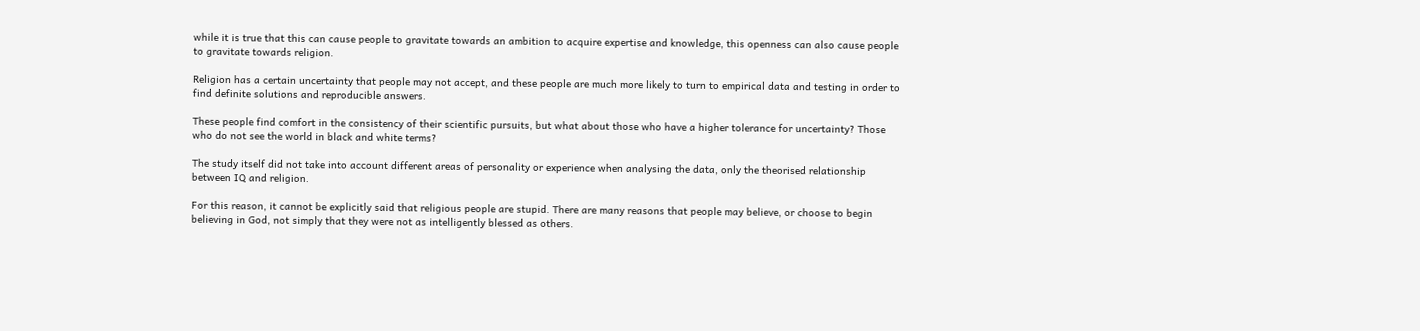while it is true that this can cause people to gravitate towards an ambition to acquire expertise and knowledge, this openness can also cause people to gravitate towards religion.

Religion has a certain uncertainty that people may not accept, and these people are much more likely to turn to empirical data and testing in order to find definite solutions and reproducible answers.

These people find comfort in the consistency of their scientific pursuits, but what about those who have a higher tolerance for uncertainty? Those who do not see the world in black and white terms?

The study itself did not take into account different areas of personality or experience when analysing the data, only the theorised relationship between IQ and religion.

For this reason, it cannot be explicitly said that religious people are stupid. There are many reasons that people may believe, or choose to begin believing in God, not simply that they were not as intelligently blessed as others.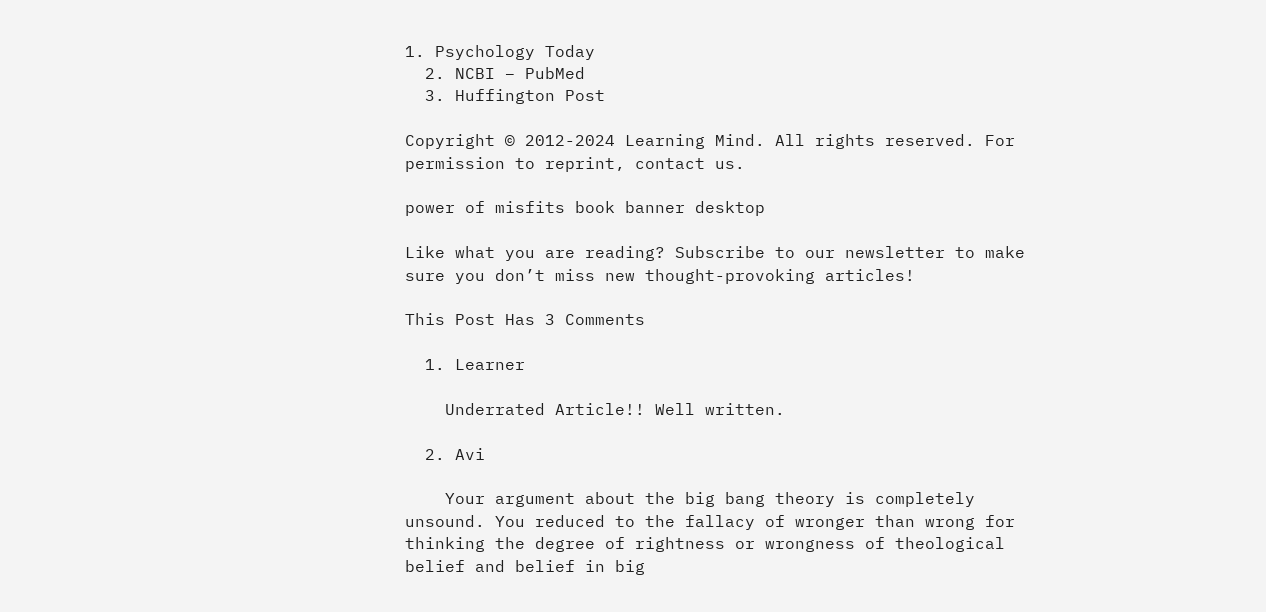1. Psychology Today
  2. NCBI – PubMed
  3. Huffington Post

Copyright © 2012-2024 Learning Mind. All rights reserved. For permission to reprint, contact us.

power of misfits book banner desktop

Like what you are reading? Subscribe to our newsletter to make sure you don’t miss new thought-provoking articles!

This Post Has 3 Comments

  1. Learner

    Underrated Article!! Well written.

  2. Avi

    Your argument about the big bang theory is completely unsound. You reduced to the fallacy of wronger than wrong for thinking the degree of rightness or wrongness of theological belief and belief in big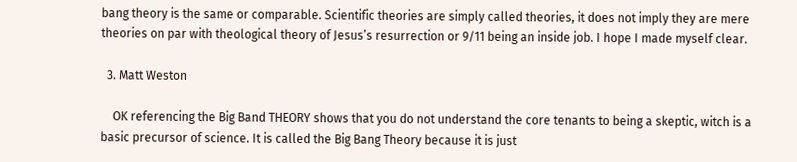bang theory is the same or comparable. Scientific theories are simply called theories, it does not imply they are mere theories on par with theological theory of Jesus’s resurrection or 9/11 being an inside job. I hope I made myself clear.

  3. Matt Weston

    OK referencing the Big Band THEORY shows that you do not understand the core tenants to being a skeptic, witch is a basic precursor of science. It is called the Big Bang Theory because it is just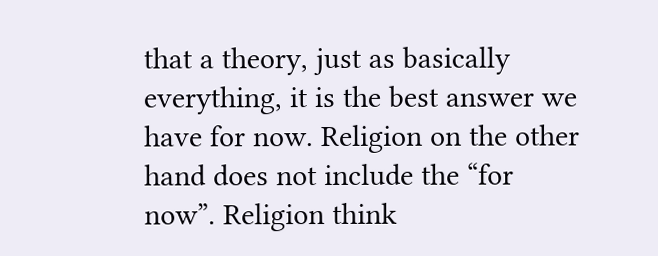that a theory, just as basically everything, it is the best answer we have for now. Religion on the other hand does not include the “for now”. Religion think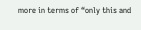more in terms of “only this and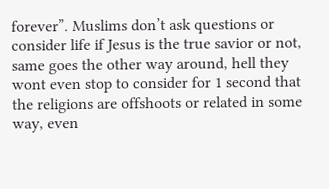forever”. Muslims don’t ask questions or consider life if Jesus is the true savior or not, same goes the other way around, hell they wont even stop to consider for 1 second that the religions are offshoots or related in some way, even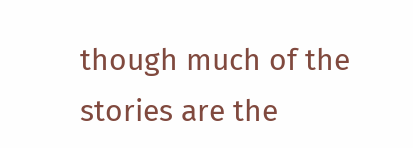though much of the stories are the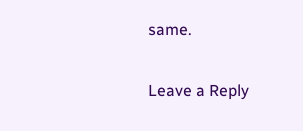same.

Leave a Reply